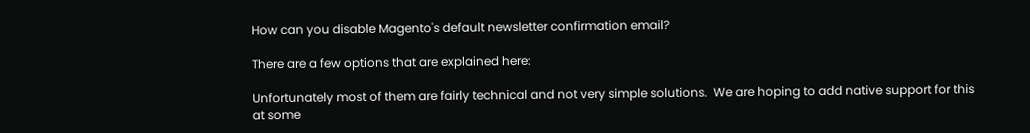How can you disable Magento's default newsletter confirmation email?

There are a few options that are explained here:

Unfortunately most of them are fairly technical and not very simple solutions.  We are hoping to add native support for this at some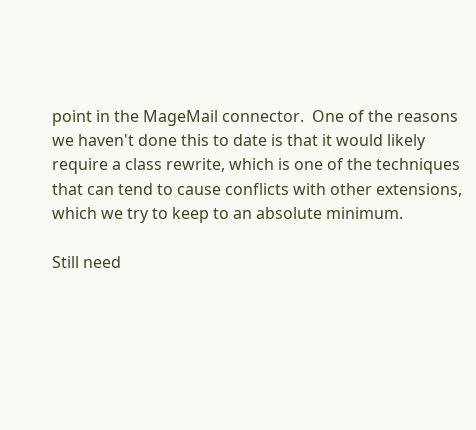point in the MageMail connector.  One of the reasons we haven't done this to date is that it would likely require a class rewrite, which is one of the techniques that can tend to cause conflicts with other extensions, which we try to keep to an absolute minimum.

Still need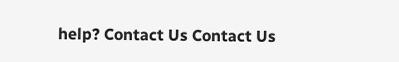help? Contact Us Contact Us